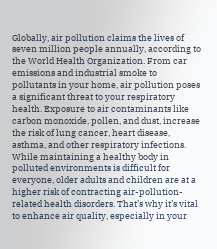Globally, air pollution claims the lives of seven million people annually, according to the World Health Organization. From car emissions and industrial smoke to pollutants in your home, air pollution poses a significant threat to your respiratory health. Exposure to air contaminants like carbon monoxide, pollen, and dust, increase the risk of lung cancer, heart disease, asthma, and other respiratory infections. While maintaining a healthy body in polluted environments is difficult for everyone, older adults and children are at a higher risk of contracting air-pollution-related health disorders. That’s why it’s vital to enhance air quality, especially in your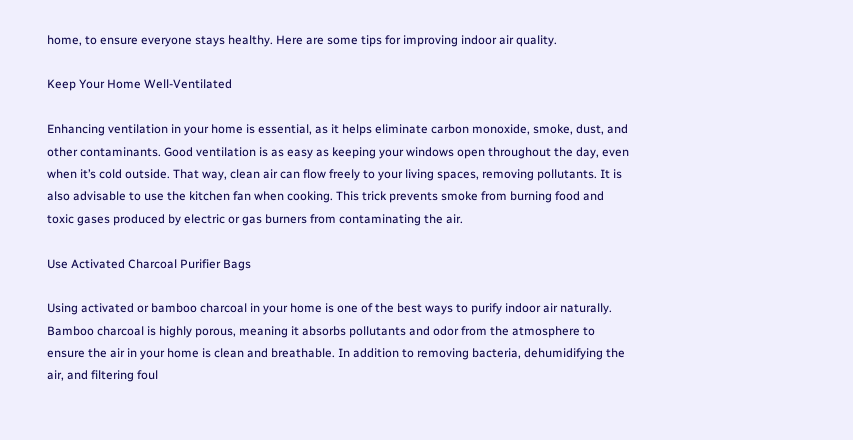home, to ensure everyone stays healthy. Here are some tips for improving indoor air quality.

Keep Your Home Well-Ventilated

Enhancing ventilation in your home is essential, as it helps eliminate carbon monoxide, smoke, dust, and other contaminants. Good ventilation is as easy as keeping your windows open throughout the day, even when it’s cold outside. That way, clean air can flow freely to your living spaces, removing pollutants. It is also advisable to use the kitchen fan when cooking. This trick prevents smoke from burning food and toxic gases produced by electric or gas burners from contaminating the air.

Use Activated Charcoal Purifier Bags

Using activated or bamboo charcoal in your home is one of the best ways to purify indoor air naturally. Bamboo charcoal is highly porous, meaning it absorbs pollutants and odor from the atmosphere to ensure the air in your home is clean and breathable. In addition to removing bacteria, dehumidifying the air, and filtering foul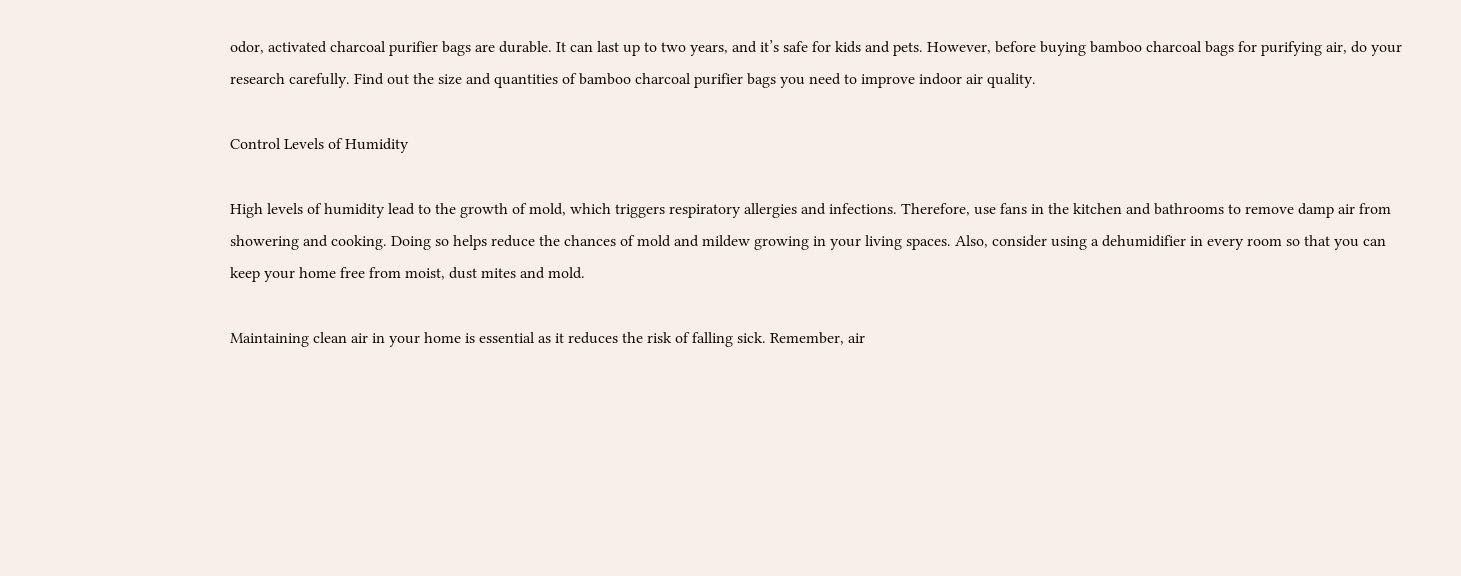odor, activated charcoal purifier bags are durable. It can last up to two years, and it’s safe for kids and pets. However, before buying bamboo charcoal bags for purifying air, do your research carefully. Find out the size and quantities of bamboo charcoal purifier bags you need to improve indoor air quality.

Control Levels of Humidity

High levels of humidity lead to the growth of mold, which triggers respiratory allergies and infections. Therefore, use fans in the kitchen and bathrooms to remove damp air from showering and cooking. Doing so helps reduce the chances of mold and mildew growing in your living spaces. Also, consider using a dehumidifier in every room so that you can keep your home free from moist, dust mites and mold.

Maintaining clean air in your home is essential as it reduces the risk of falling sick. Remember, air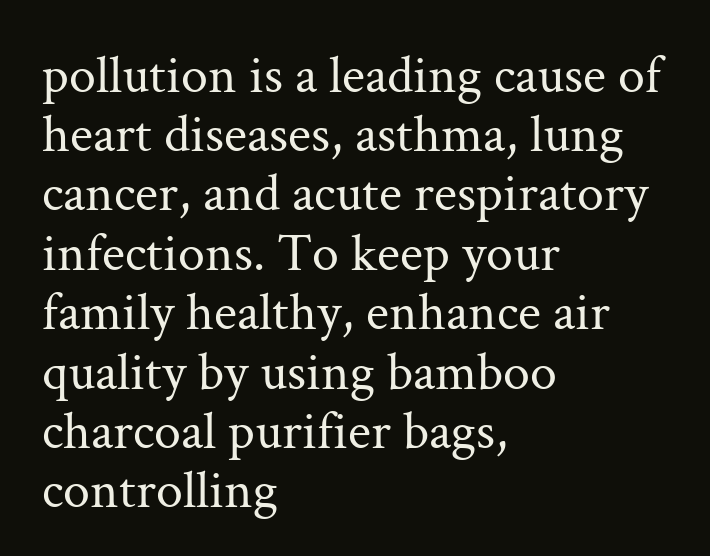pollution is a leading cause of heart diseases, asthma, lung cancer, and acute respiratory infections. To keep your family healthy, enhance air quality by using bamboo charcoal purifier bags, controlling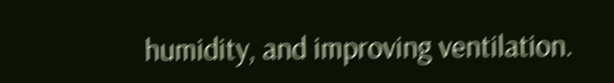humidity, and improving ventilation.